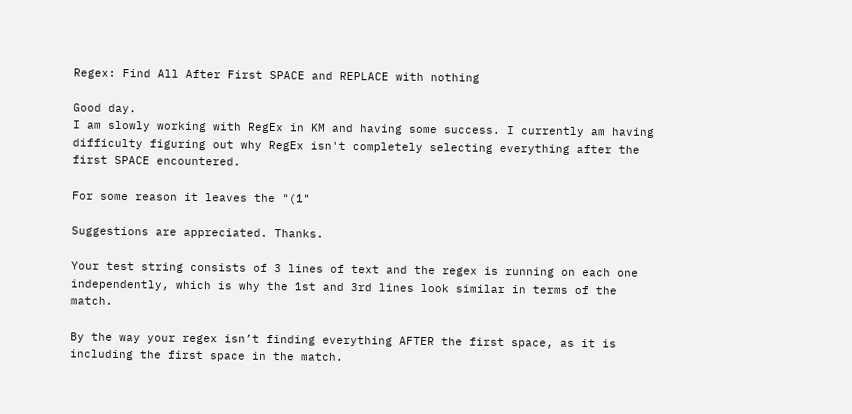Regex: Find All After First SPACE and REPLACE with nothing

Good day.
I am slowly working with RegEx in KM and having some success. I currently am having difficulty figuring out why RegEx isn't completely selecting everything after the first SPACE encountered.

For some reason it leaves the "(1"

Suggestions are appreciated. Thanks.

Your test string consists of 3 lines of text and the regex is running on each one independently, which is why the 1st and 3rd lines look similar in terms of the match.

By the way your regex isn’t finding everything AFTER the first space, as it is including the first space in the match.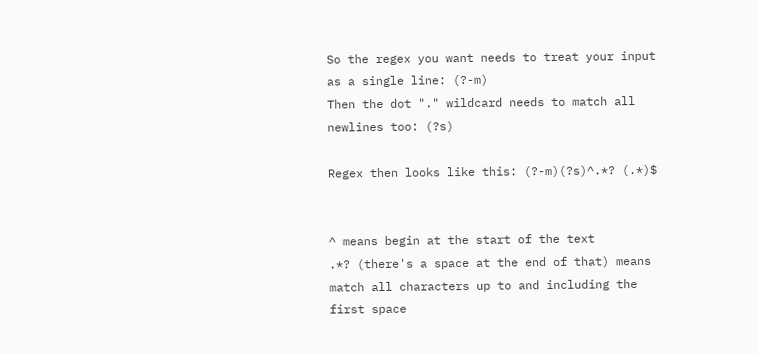So the regex you want needs to treat your input as a single line: (?-m)
Then the dot "." wildcard needs to match all newlines too: (?s)

Regex then looks like this: (?-m)(?s)^.*? (.*)$


^ means begin at the start of the text
.*? (there's a space at the end of that) means match all characters up to and including the first space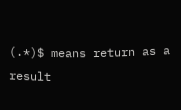(.*)$ means return as a result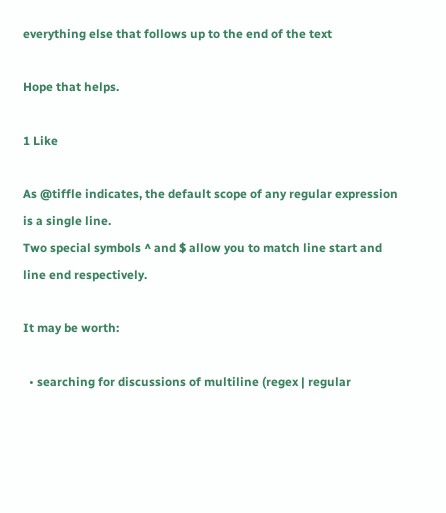everything else that follows up to the end of the text

Hope that helps.

1 Like

As @tiffle indicates, the default scope of any regular expression is a single line.
Two special symbols ^ and $ allow you to match line start and line end respectively.

It may be worth:

  • searching for discussions of multiline (regex | regular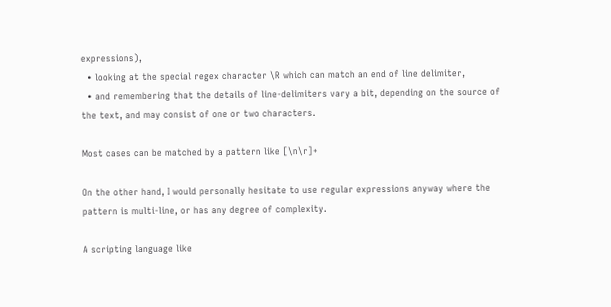expressions),
  • looking at the special regex character \R which can match an end of line delimiter,
  • and remembering that the details of line-delimiters vary a bit, depending on the source of the text, and may consist of one or two characters.

Most cases can be matched by a pattern like [\n\r]+

On the other hand, I would personally hesitate to use regular expressions anyway where the pattern is multi-line, or has any degree of complexity.

A scripting language like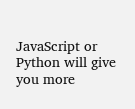JavaScript or Python will give you more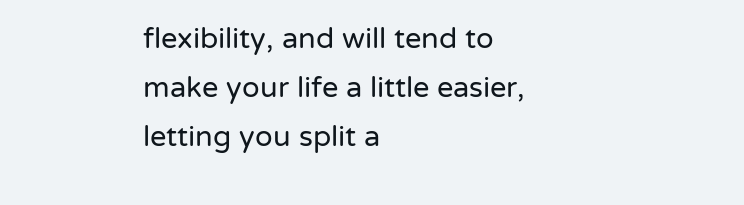flexibility, and will tend to make your life a little easier, letting you split a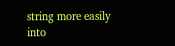string more easily into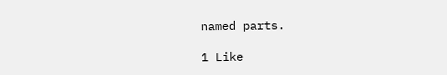named parts.

1 Like